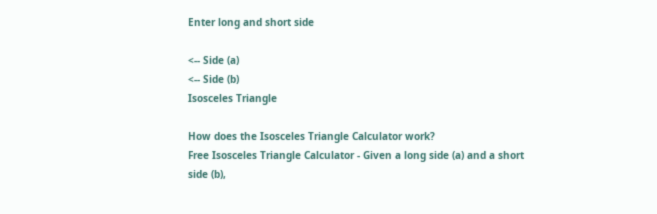Enter long and short side

<-- Side (a)
<-- Side (b)
Isosceles Triangle

How does the Isosceles Triangle Calculator work?
Free Isosceles Triangle Calculator - Given a long side (a) and a short side (b),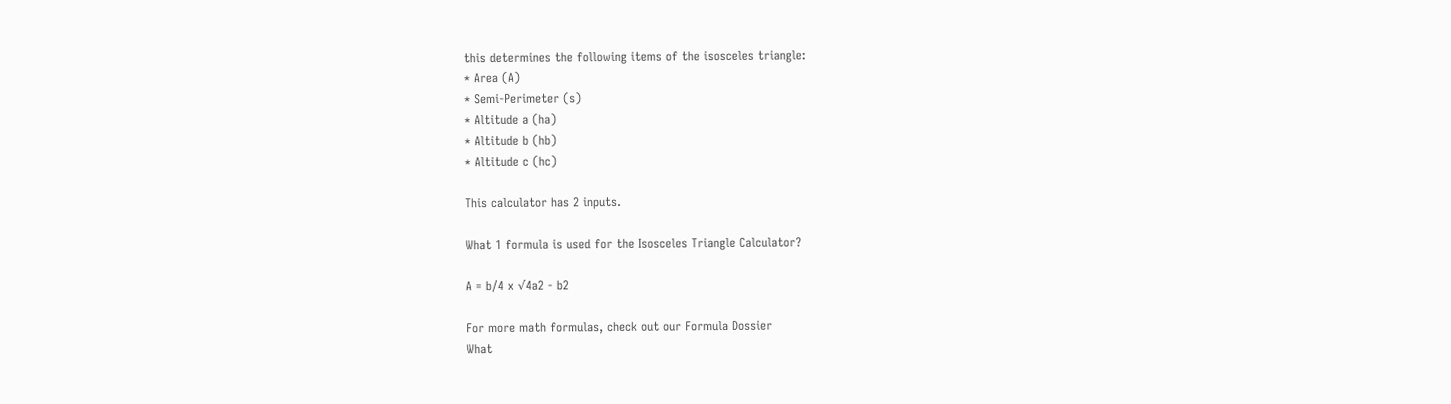this determines the following items of the isosceles triangle:
* Area (A)
* Semi-Perimeter (s)
* Altitude a (ha)
* Altitude b (hb)
* Altitude c (hc)

This calculator has 2 inputs.

What 1 formula is used for the Isosceles Triangle Calculator?

A = b/4 x √4a2 - b2

For more math formulas, check out our Formula Dossier
What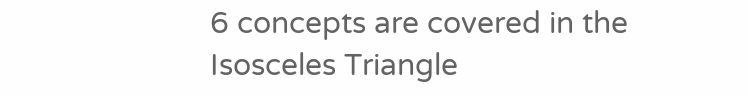6 concepts are covered in the Isosceles Triangle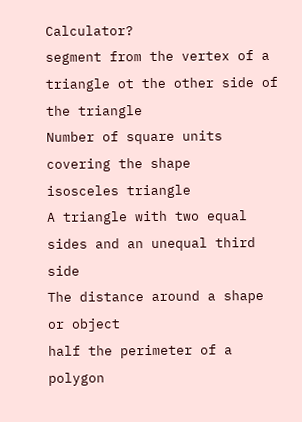Calculator?
segment from the vertex of a triangle ot the other side of the triangle
Number of square units covering the shape
isosceles triangle
A triangle with two equal sides and an unequal third side
The distance around a shape or object
half the perimeter of a polygon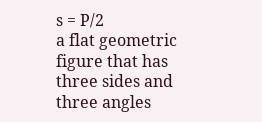s = P/2
a flat geometric figure that has three sides and three angles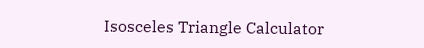Isosceles Triangle Calculator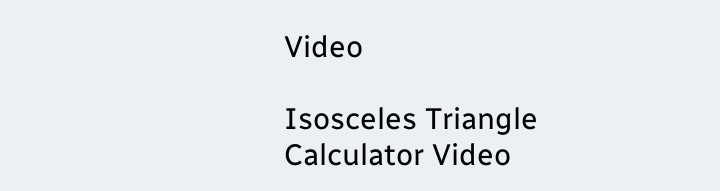Video

Isosceles Triangle Calculator Video